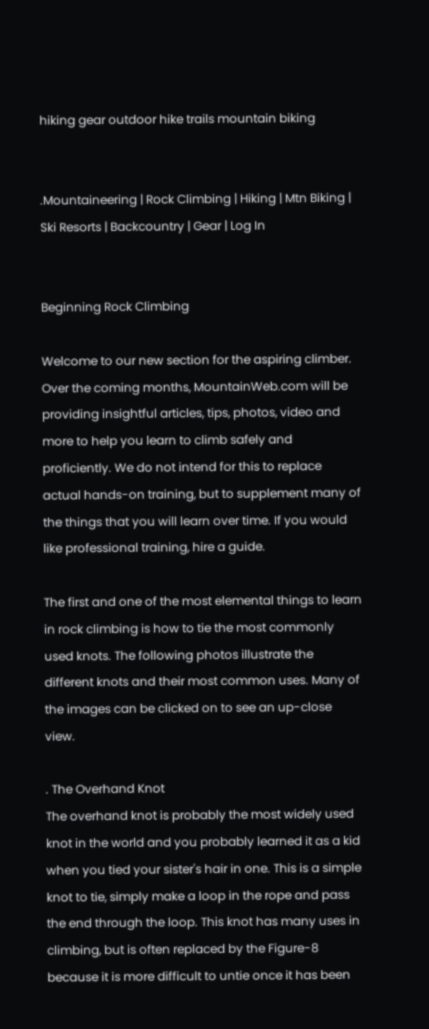hiking gear outdoor hike trails mountain biking


.Mountaineering | Rock Climbing | Hiking | Mtn Biking | Ski Resorts | Backcountry | Gear | Log In


Beginning Rock Climbing

Welcome to our new section for the aspiring climber. Over the coming months, MountainWeb.com will be providing insightful articles, tips, photos, video and more to help you learn to climb safely and proficiently. We do not intend for this to replace actual hands-on training, but to supplement many of the things that you will learn over time. If you would like professional training, hire a guide.

The first and one of the most elemental things to learn in rock climbing is how to tie the most commonly used knots. The following photos illustrate the different knots and their most common uses. Many of the images can be clicked on to see an up-close view.

. The Overhand Knot
The overhand knot is probably the most widely used knot in the world and you probably learned it as a kid when you tied your sister's hair in one. This is a simple knot to tie, simply make a loop in the rope and pass the end through the loop. This knot has many uses in climbing, but is often replaced by the Figure-8 because it is more difficult to untie once it has been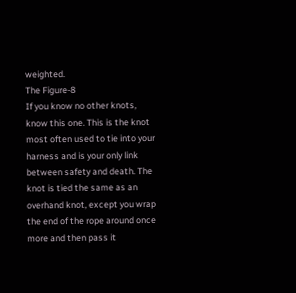weighted.
The Figure-8
If you know no other knots, know this one. This is the knot most often used to tie into your harness and is your only link between safety and death. The knot is tied the same as an overhand knot, except you wrap the end of the rope around once more and then pass it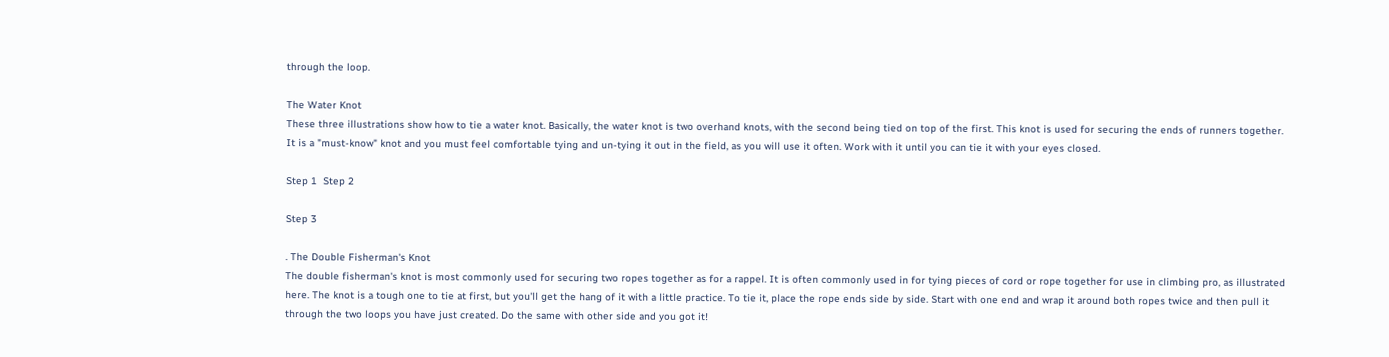through the loop.

The Water Knot
These three illustrations show how to tie a water knot. Basically, the water knot is two overhand knots, with the second being tied on top of the first. This knot is used for securing the ends of runners together. It is a "must-know" knot and you must feel comfortable tying and un-tying it out in the field, as you will use it often. Work with it until you can tie it with your eyes closed.

Step 1  Step 2

Step 3

. The Double Fisherman's Knot
The double fisherman's knot is most commonly used for securing two ropes together as for a rappel. It is often commonly used in for tying pieces of cord or rope together for use in climbing pro, as illustrated here. The knot is a tough one to tie at first, but you'll get the hang of it with a little practice. To tie it, place the rope ends side by side. Start with one end and wrap it around both ropes twice and then pull it through the two loops you have just created. Do the same with other side and you got it!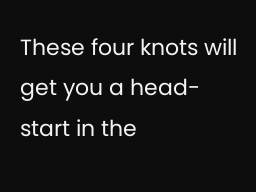These four knots will get you a head-start in the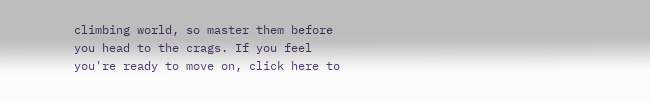climbing world, so master them before you head to the crags. If you feel you're ready to move on, click here to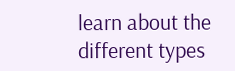learn about the different types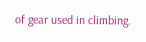of gear used in climbing.